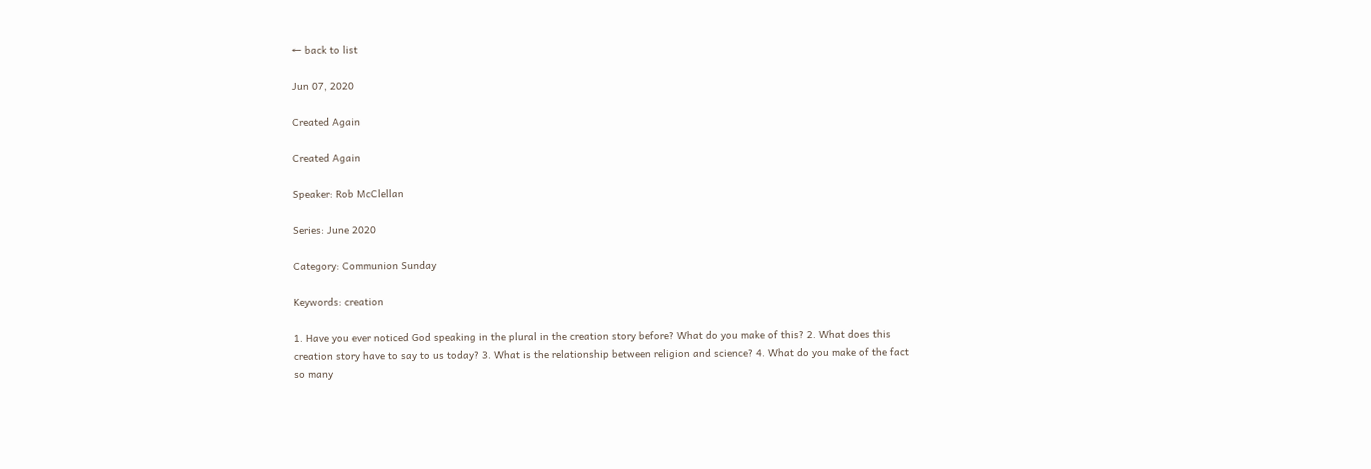← back to list

Jun 07, 2020

Created Again

Created Again

Speaker: Rob McClellan

Series: June 2020

Category: Communion Sunday

Keywords: creation

1. Have you ever noticed God speaking in the plural in the creation story before? What do you make of this? 2. What does this creation story have to say to us today? 3. What is the relationship between religion and science? 4. What do you make of the fact so many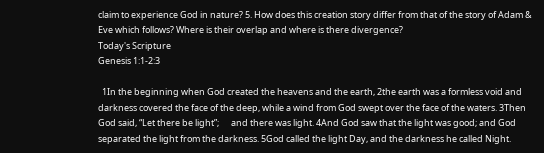claim to experience God in nature? 5. How does this creation story differ from that of the story of Adam & Eve which follows? Where is their overlap and where is there divergence?
Today's Scripture
Genesis 1:1-2:3

  1In the beginning when God created the heavens and the earth, 2the earth was a formless void and darkness covered the face of the deep, while a wind from God swept over the face of the waters. 3Then God said, “Let there be light”;      and there was light. 4And God saw that the light was good; and God separated the light from the darkness. 5God called the light Day, and the darkness he called Night.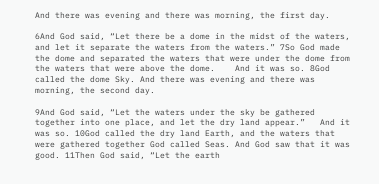And there was evening and there was morning, the first day.

6And God said, “Let there be a dome in the midst of the waters, and let it separate the waters from the waters.” 7So God made the dome and separated the waters that were under the dome from the waters that were above the dome.    And it was so. 8God called the dome Sky. And there was evening and there was morning, the second day.

9And God said, “Let the waters under the sky be gathered together into one place, and let the dry land appear.”   And it was so. 10God called the dry land Earth, and the waters that were gathered together God called Seas. And God saw that it was good. 11Then God said, “Let the earth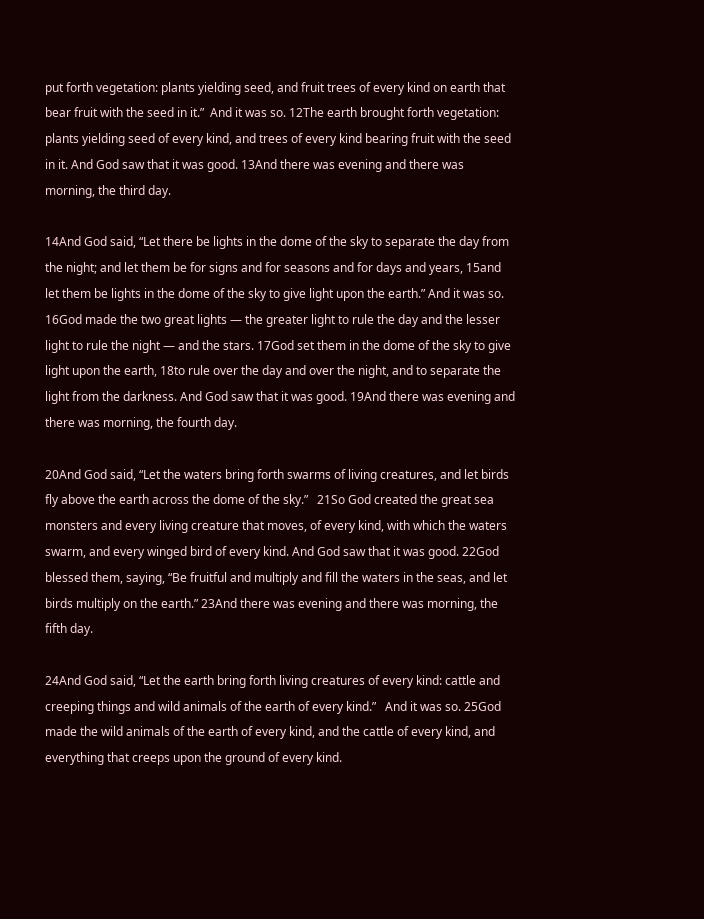put forth vegetation: plants yielding seed, and fruit trees of every kind on earth that bear fruit with the seed in it.”  And it was so. 12The earth brought forth vegetation: plants yielding seed of every kind, and trees of every kind bearing fruit with the seed in it. And God saw that it was good. 13And there was evening and there was morning, the third day.

14And God said, “Let there be lights in the dome of the sky to separate the day from the night; and let them be for signs and for seasons and for days and years, 15and let them be lights in the dome of the sky to give light upon the earth.” And it was so. 16God made the two great lights — the greater light to rule the day and the lesser light to rule the night — and the stars. 17God set them in the dome of the sky to give light upon the earth, 18to rule over the day and over the night, and to separate the light from the darkness. And God saw that it was good. 19And there was evening and there was morning, the fourth day.

20And God said, “Let the waters bring forth swarms of living creatures, and let birds fly above the earth across the dome of the sky.”   21So God created the great sea monsters and every living creature that moves, of every kind, with which the waters swarm, and every winged bird of every kind. And God saw that it was good. 22God blessed them, saying, “Be fruitful and multiply and fill the waters in the seas, and let birds multiply on the earth.” 23And there was evening and there was morning, the fifth day.

24And God said, “Let the earth bring forth living creatures of every kind: cattle and creeping things and wild animals of the earth of every kind.”   And it was so. 25God made the wild animals of the earth of every kind, and the cattle of every kind, and everything that creeps upon the ground of every kind.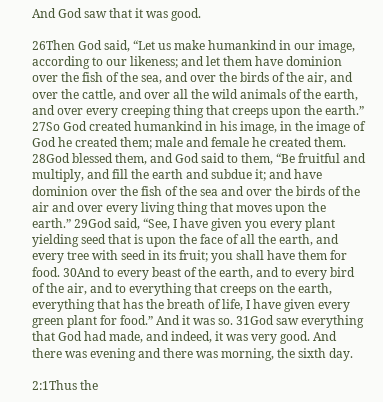And God saw that it was good.

26Then God said, “Let us make humankind in our image, according to our likeness; and let them have dominion over the fish of the sea, and over the birds of the air, and over the cattle, and over all the wild animals of the earth, and over every creeping thing that creeps upon the earth.” 27So God created humankind in his image, in the image of God he created them; male and female he created them.       28God blessed them, and God said to them, “Be fruitful and multiply, and fill the earth and subdue it; and have dominion over the fish of the sea and over the birds of the air and over every living thing that moves upon the earth.” 29God said, “See, I have given you every plant yielding seed that is upon the face of all the earth, and every tree with seed in its fruit; you shall have them for food. 30And to every beast of the earth, and to every bird of the air, and to everything that creeps on the earth, everything that has the breath of life, I have given every green plant for food.” And it was so. 31God saw everything that God had made, and indeed, it was very good. And there was evening and there was morning, the sixth day.

2:1Thus the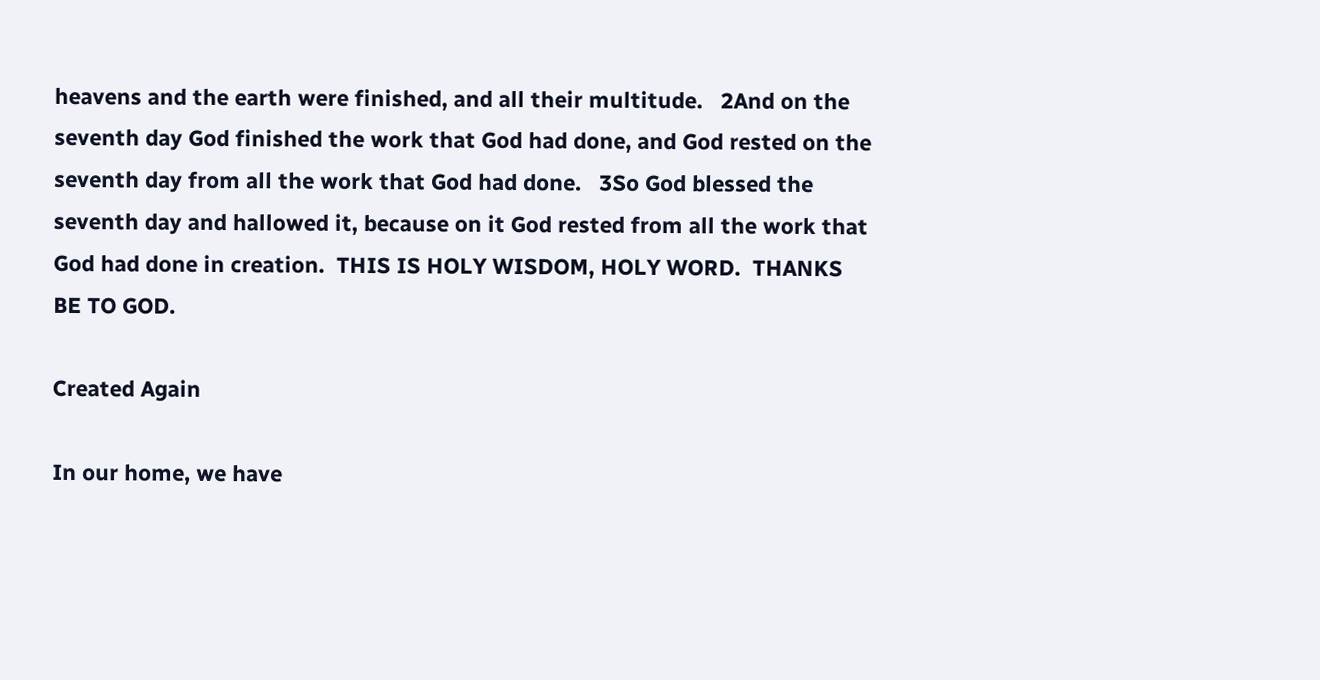heavens and the earth were finished, and all their multitude.   2And on the seventh day God finished the work that God had done, and God rested on the seventh day from all the work that God had done.   3So God blessed the seventh day and hallowed it, because on it God rested from all the work that God had done in creation.  THIS IS HOLY WISDOM, HOLY WORD.  THANKS BE TO GOD.

Created Again

In our home, we have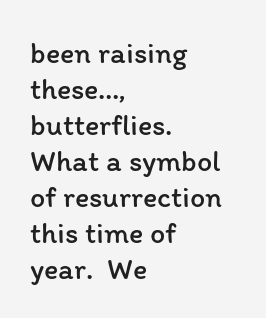been raising these…, butterflies.  What a symbol of resurrection this time of year.  We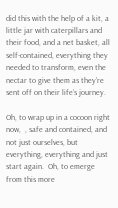did this with the help of a kit, a little jar with caterpillars and their food, and a net basket, all self-contained, everything they needed to transform, even the nectar to give them as they’re sent off on their life’s journey.

Oh, to wrap up in a cocoon right now,  , safe and contained, and not just ourselves, but everything, everything and just start again.  Oh, to emerge from this more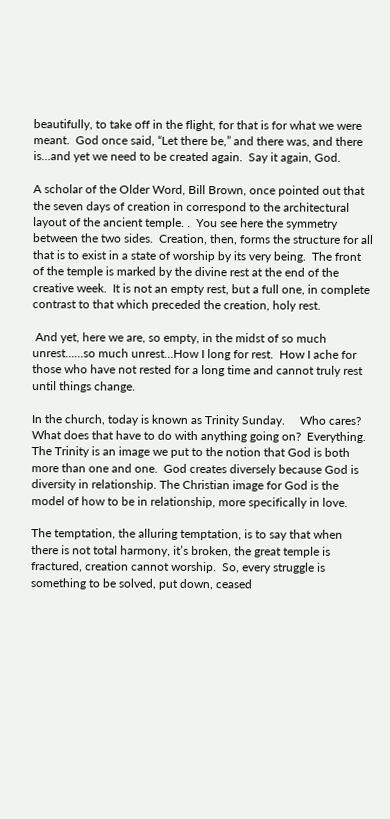beautifully, to take off in the flight, for that is for what we were meant.  God once said, “Let there be,” and there was, and there is…and yet we need to be created again.  Say it again, God.

A scholar of the Older Word, Bill Brown, once pointed out that the seven days of creation in correspond to the architectural layout of the ancient temple. .  You see here the symmetry between the two sides.  Creation, then, forms the structure for all that is to exist in a state of worship by its very being.  The front of the temple is marked by the divine rest at the end of the creative week.  It is not an empty rest, but a full one, in complete contrast to that which preceded the creation, holy rest.

 And yet, here we are, so empty, in the midst of so much unrest……so much unrest…How I long for rest.  How I ache for those who have not rested for a long time and cannot truly rest until things change.

In the church, today is known as Trinity Sunday.     Who cares? What does that have to do with anything going on?  Everything.  The Trinity is an image we put to the notion that God is both more than one and one.  God creates diversely because God is diversity in relationship. The Christian image for God is the model of how to be in relationship, more specifically in love.

The temptation, the alluring temptation, is to say that when there is not total harmony, it’s broken, the great temple is fractured, creation cannot worship.  So, every struggle is something to be solved, put down, ceased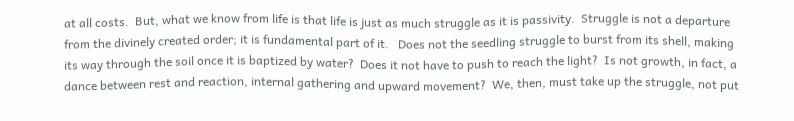at all costs.  But, what we know from life is that life is just as much struggle as it is passivity.  Struggle is not a departure from the divinely created order; it is fundamental part of it.   Does not the seedling struggle to burst from its shell, making its way through the soil once it is baptized by water?  Does it not have to push to reach the light?  Is not growth, in fact, a dance between rest and reaction, internal gathering and upward movement?  We, then, must take up the struggle, not put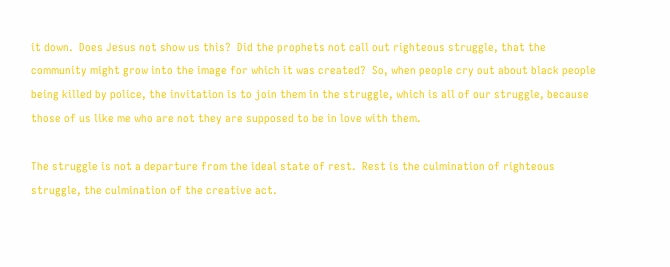it down.  Does Jesus not show us this?  Did the prophets not call out righteous struggle, that the community might grow into the image for which it was created?  So, when people cry out about black people being killed by police, the invitation is to join them in the struggle, which is all of our struggle, because those of us like me who are not they are supposed to be in love with them.

The struggle is not a departure from the ideal state of rest.  Rest is the culmination of righteous struggle, the culmination of the creative act.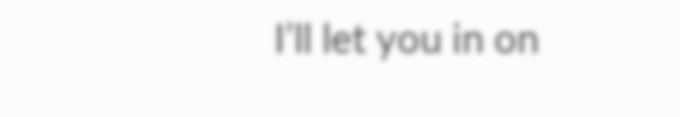I’ll let you in on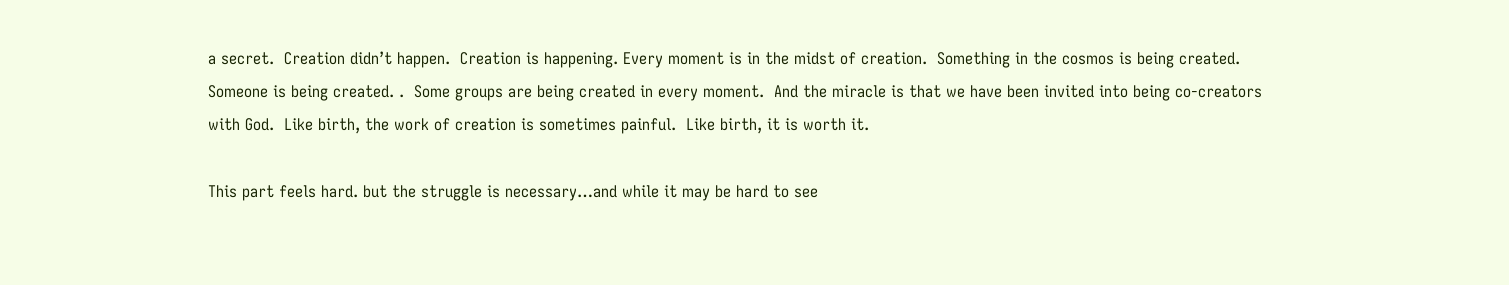a secret.  Creation didn’t happen.  Creation is happening. Every moment is in the midst of creation.  Something in the cosmos is being created.  Someone is being created. .  Some groups are being created in every moment.  And the miracle is that we have been invited into being co-creators with God.  Like birth, the work of creation is sometimes painful.  Like birth, it is worth it.

This part feels hard. but the struggle is necessary…and while it may be hard to see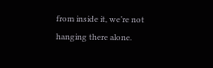from inside it, we’re not hanging there alone.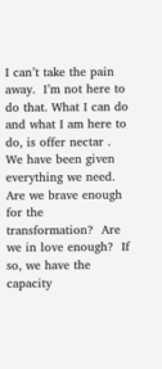I can’t take the pain away.  I’m not here to do that. What I can do and what I am here to do, is offer nectar .  We have been given everything we need.  Are we brave enough for the transformation?  Are we in love enough?  If so, we have the capacity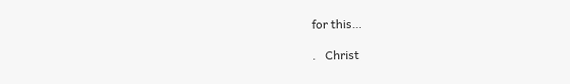for this…

.   Christ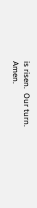is risen.  Our turn.  Amen.